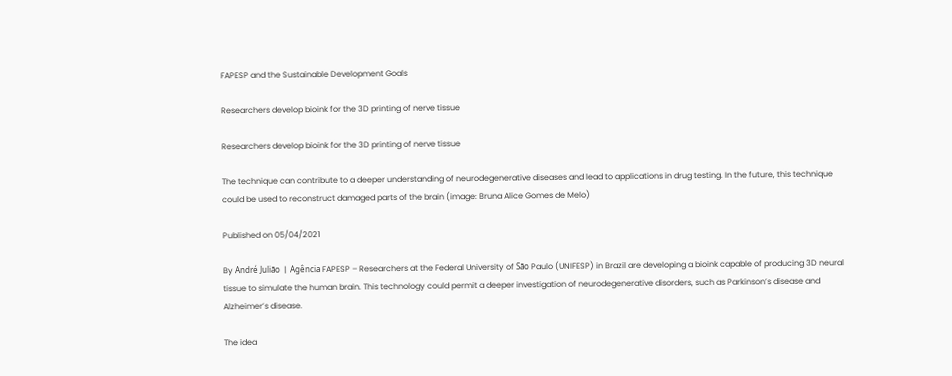FAPESP and the Sustainable Development Goals

Researchers develop bioink for the 3D printing of nerve tissue

Researchers develop bioink for the 3D printing of nerve tissue

The technique can contribute to a deeper understanding of neurodegenerative diseases and lead to applications in drug testing. In the future, this technique could be used to reconstruct damaged parts of the brain (image: Bruna Alice Gomes de Melo)

Published on 05/04/2021

By André Julião  |  Agência FAPESP – Researchers at the Federal University of São Paulo (UNIFESP) in Brazil are developing a bioink capable of producing 3D neural tissue to simulate the human brain. This technology could permit a deeper investigation of neurodegenerative disorders, such as Parkinson’s disease and Alzheimer’s disease.

The idea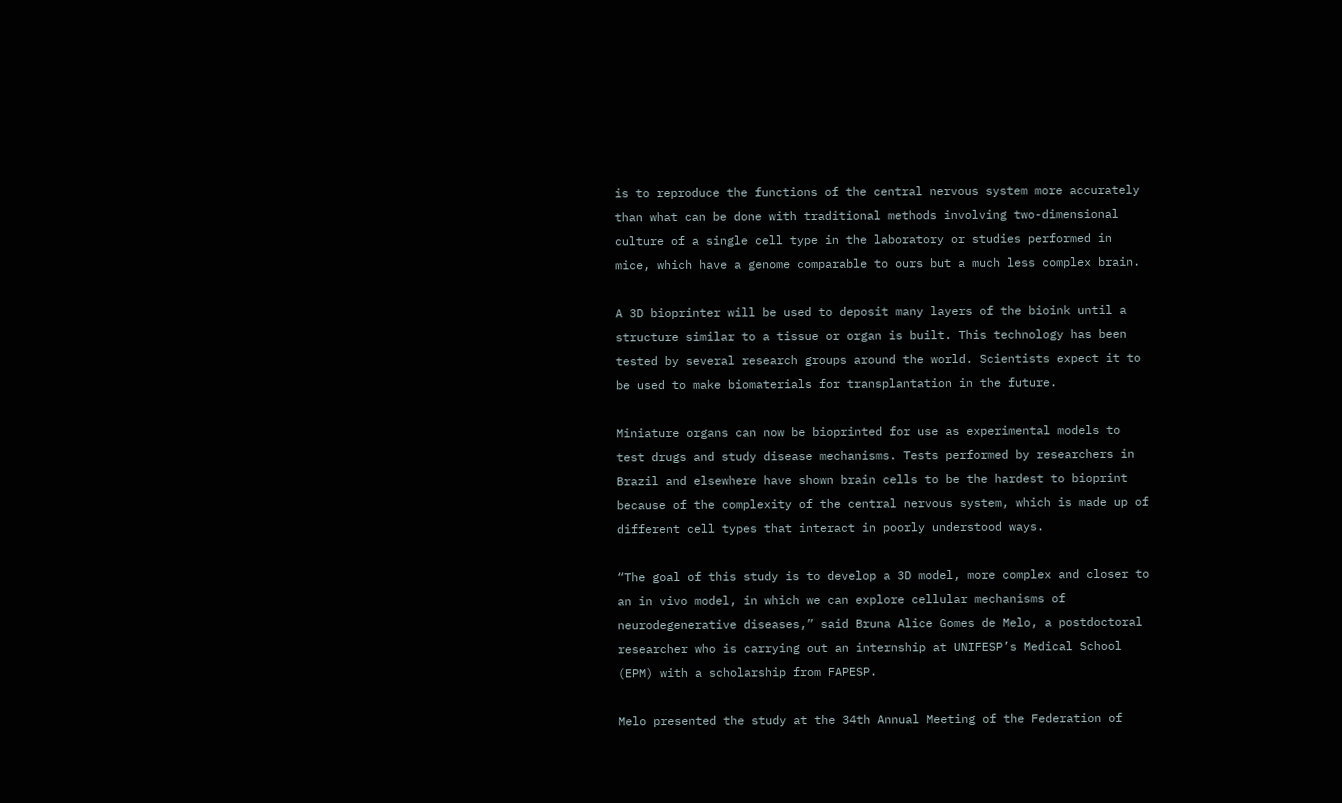is to reproduce the functions of the central nervous system more accurately than what can be done with traditional methods involving two-dimensional culture of a single cell type in the laboratory or studies performed in mice, which have a genome comparable to ours but a much less complex brain.

A 3D bioprinter will be used to deposit many layers of the bioink until a structure similar to a tissue or organ is built. This technology has been tested by several research groups around the world. Scientists expect it to be used to make biomaterials for transplantation in the future.

Miniature organs can now be bioprinted for use as experimental models to test drugs and study disease mechanisms. Tests performed by researchers in Brazil and elsewhere have shown brain cells to be the hardest to bioprint because of the complexity of the central nervous system, which is made up of different cell types that interact in poorly understood ways.

“The goal of this study is to develop a 3D model, more complex and closer to an in vivo model, in which we can explore cellular mechanisms of neurodegenerative diseases,” said Bruna Alice Gomes de Melo, a postdoctoral researcher who is carrying out an internship at UNIFESP’s Medical School (EPM) with a scholarship from FAPESP.

Melo presented the study at the 34th Annual Meeting of the Federation of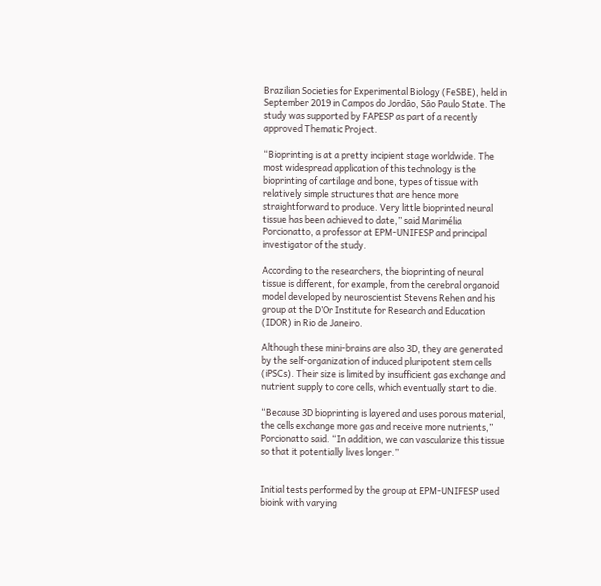Brazilian Societies for Experimental Biology (FeSBE), held in September 2019 in Campos do Jordão, São Paulo State. The study was supported by FAPESP as part of a recently approved Thematic Project.

“Bioprinting is at a pretty incipient stage worldwide. The most widespread application of this technology is the bioprinting of cartilage and bone, types of tissue with relatively simple structures that are hence more straightforward to produce. Very little bioprinted neural tissue has been achieved to date,” said Marimélia Porcionatto, a professor at EPM-UNIFESP and principal investigator of the study.

According to the researchers, the bioprinting of neural tissue is different, for example, from the cerebral organoid model developed by neuroscientist Stevens Rehen and his group at the D’Or Institute for Research and Education (IDOR) in Rio de Janeiro.

Although these mini-brains are also 3D, they are generated by the self-organization of induced pluripotent stem cells (iPSCs). Their size is limited by insufficient gas exchange and nutrient supply to core cells, which eventually start to die.

“Because 3D bioprinting is layered and uses porous material, the cells exchange more gas and receive more nutrients,” Porcionatto said. “In addition, we can vascularize this tissue so that it potentially lives longer.”


Initial tests performed by the group at EPM-UNIFESP used bioink with varying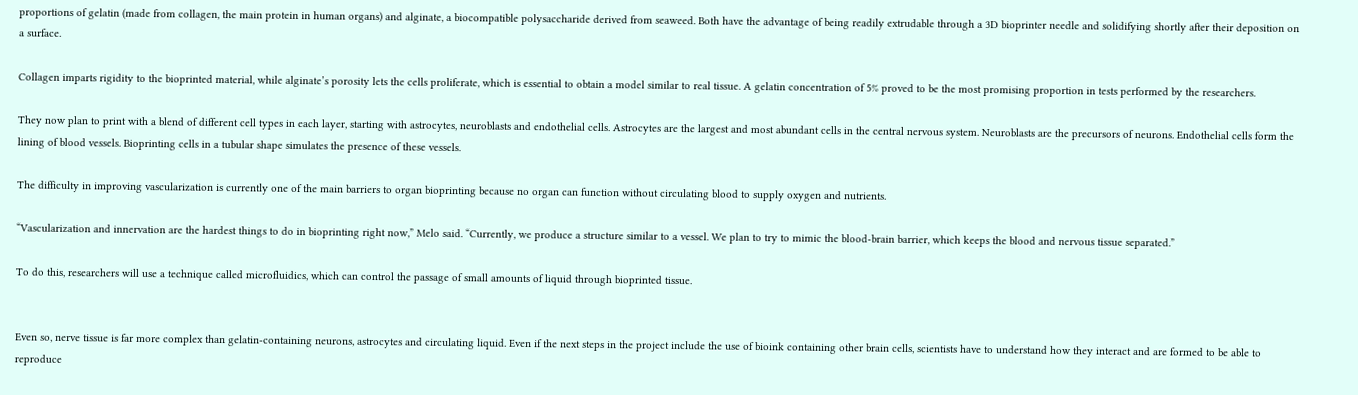proportions of gelatin (made from collagen, the main protein in human organs) and alginate, a biocompatible polysaccharide derived from seaweed. Both have the advantage of being readily extrudable through a 3D bioprinter needle and solidifying shortly after their deposition on a surface.

Collagen imparts rigidity to the bioprinted material, while alginate’s porosity lets the cells proliferate, which is essential to obtain a model similar to real tissue. A gelatin concentration of 5% proved to be the most promising proportion in tests performed by the researchers.

They now plan to print with a blend of different cell types in each layer, starting with astrocytes, neuroblasts and endothelial cells. Astrocytes are the largest and most abundant cells in the central nervous system. Neuroblasts are the precursors of neurons. Endothelial cells form the lining of blood vessels. Bioprinting cells in a tubular shape simulates the presence of these vessels.

The difficulty in improving vascularization is currently one of the main barriers to organ bioprinting because no organ can function without circulating blood to supply oxygen and nutrients.

“Vascularization and innervation are the hardest things to do in bioprinting right now,” Melo said. “Currently, we produce a structure similar to a vessel. We plan to try to mimic the blood-brain barrier, which keeps the blood and nervous tissue separated.”

To do this, researchers will use a technique called microfluidics, which can control the passage of small amounts of liquid through bioprinted tissue.


Even so, nerve tissue is far more complex than gelatin-containing neurons, astrocytes and circulating liquid. Even if the next steps in the project include the use of bioink containing other brain cells, scientists have to understand how they interact and are formed to be able to reproduce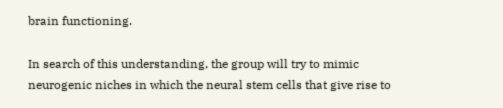brain functioning.

In search of this understanding, the group will try to mimic neurogenic niches in which the neural stem cells that give rise to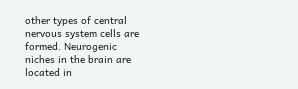other types of central nervous system cells are formed. Neurogenic niches in the brain are located in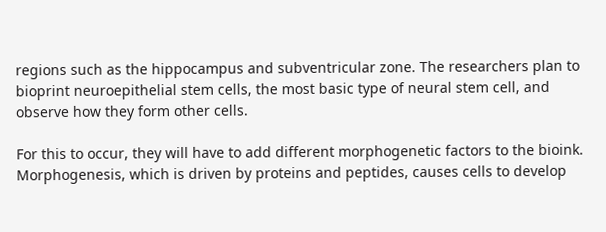regions such as the hippocampus and subventricular zone. The researchers plan to bioprint neuroepithelial stem cells, the most basic type of neural stem cell, and observe how they form other cells.

For this to occur, they will have to add different morphogenetic factors to the bioink. Morphogenesis, which is driven by proteins and peptides, causes cells to develop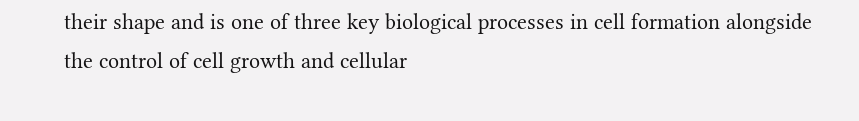their shape and is one of three key biological processes in cell formation alongside the control of cell growth and cellular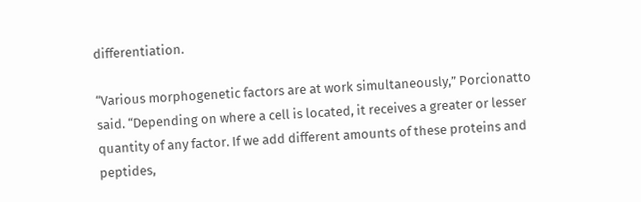differentiation.

“Various morphogenetic factors are at work simultaneously,” Porcionatto said. “Depending on where a cell is located, it receives a greater or lesser quantity of any factor. If we add different amounts of these proteins and peptides,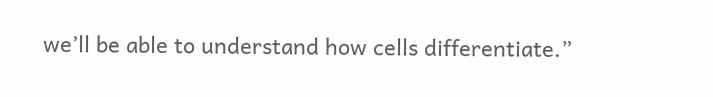we’ll be able to understand how cells differentiate.”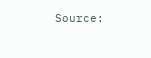Source: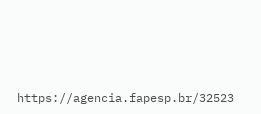https://agencia.fapesp.br/32523